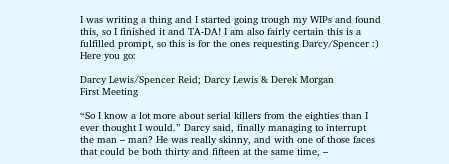I was writing a thing and I started going trough my WIPs and found this, so I finished it and TA-DA! I am also fairly certain this is a fulfilled prompt, so this is for the ones requesting Darcy/Spencer :) Here you go:

Darcy Lewis/Spencer Reid; Darcy Lewis & Derek Morgan
First Meeting

“So I know a lot more about serial killers from the eighties than I ever thought I would.” Darcy said, finally managing to interrupt the man – man? He was really skinny, and with one of those faces that could be both thirty and fifteen at the same time, –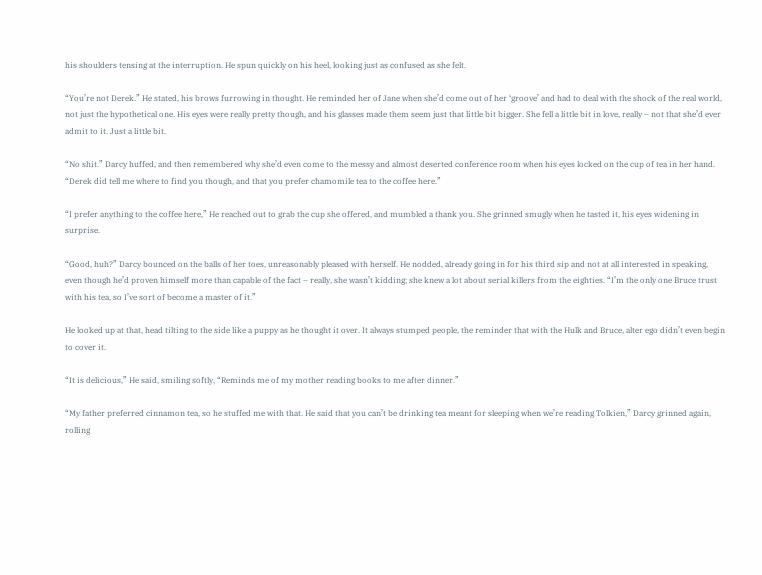his shoulders tensing at the interruption. He spun quickly on his heel, looking just as confused as she felt.

“You’re not Derek.” He stated, his brows furrowing in thought. He reminded her of Jane when she’d come out of her ‘groove’ and had to deal with the shock of the real world, not just the hypothetical one. His eyes were really pretty though, and his glasses made them seem just that little bit bigger. She fell a little bit in love, really – not that she’d ever admit to it. Just a little bit.

“No shit.” Darcy huffed, and then remembered why she’d even come to the messy and almost deserted conference room when his eyes locked on the cup of tea in her hand. “Derek did tell me where to find you though, and that you prefer chamomile tea to the coffee here.”

“I prefer anything to the coffee here,” He reached out to grab the cup she offered, and mumbled a thank you. She grinned smugly when he tasted it, his eyes widening in surprise.

“Good, huh?” Darcy bounced on the balls of her toes, unreasonably pleased with herself. He nodded, already going in for his third sip and not at all interested in speaking, even though he’d proven himself more than capable of the fact – really, she wasn’t kidding; she knew a lot about serial killers from the eighties. “I’m the only one Bruce trust with his tea, so I’ve sort of become a master of it.”

He looked up at that, head tilting to the side like a puppy as he thought it over. It always stumped people, the reminder that with the Hulk and Bruce, alter ego didn’t even begin to cover it.

“It is delicious,” He said, smiling softly, “Reminds me of my mother reading books to me after dinner.”

“My father preferred cinnamon tea, so he stuffed me with that. He said that you can’t be drinking tea meant for sleeping when we’re reading Tolkien,” Darcy grinned again, rolling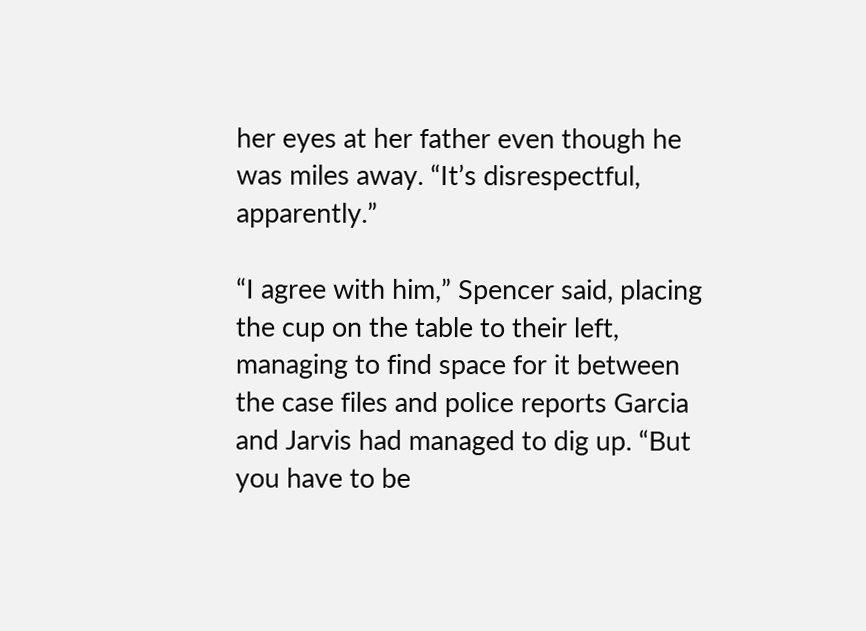her eyes at her father even though he was miles away. “It’s disrespectful, apparently.”

“I agree with him,” Spencer said, placing the cup on the table to their left, managing to find space for it between the case files and police reports Garcia and Jarvis had managed to dig up. “But you have to be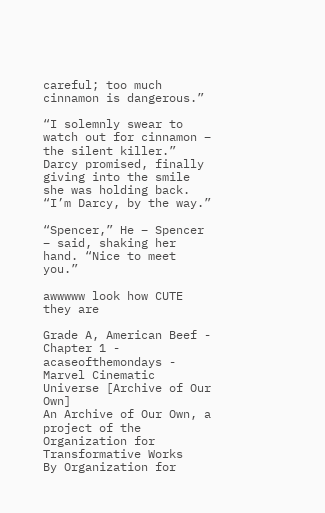careful; too much cinnamon is dangerous.”

“I solemnly swear to watch out for cinnamon – the silent killer.” Darcy promised, finally giving into the smile she was holding back. “I’m Darcy, by the way.”

“Spencer,” He – Spencer – said, shaking her hand. “Nice to meet you.”

awwwww look how CUTE they are

Grade A, American Beef - Chapter 1 - acaseofthemondays - Marvel Cinematic Universe [Archive of Our Own]
An Archive of Our Own, a project of the Organization for Transformative Works
By Organization for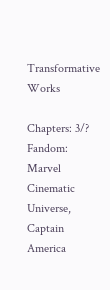Transformative Works

Chapters: 3/?
Fandom: Marvel Cinematic Universe, Captain America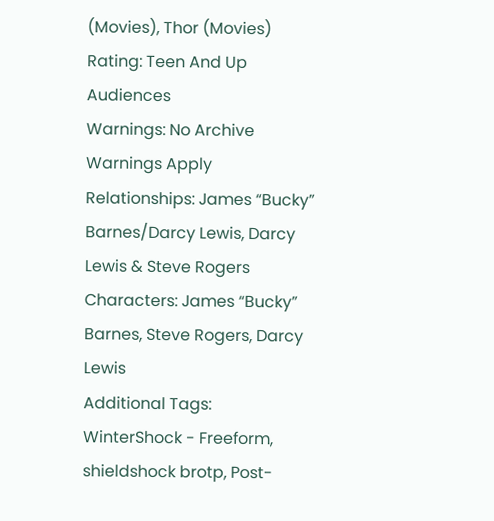(Movies), Thor (Movies)
Rating: Teen And Up Audiences
Warnings: No Archive Warnings Apply
Relationships: James “Bucky” Barnes/Darcy Lewis, Darcy Lewis & Steve Rogers
Characters: James “Bucky” Barnes, Steve Rogers, Darcy Lewis
Additional Tags: WinterShock - Freeform, shieldshock brotp, Post-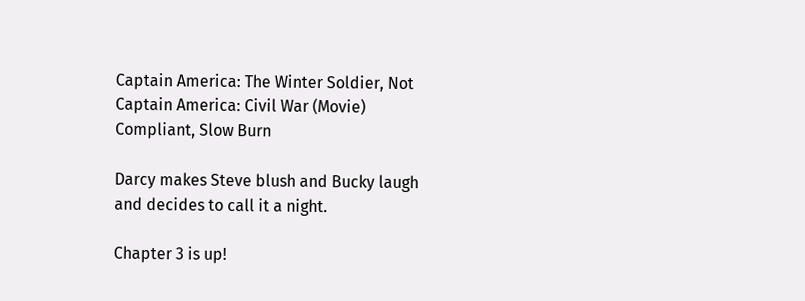Captain America: The Winter Soldier, Not Captain America: Civil War (Movie) Compliant, Slow Burn

Darcy makes Steve blush and Bucky laugh and decides to call it a night.

Chapter 3 is up!